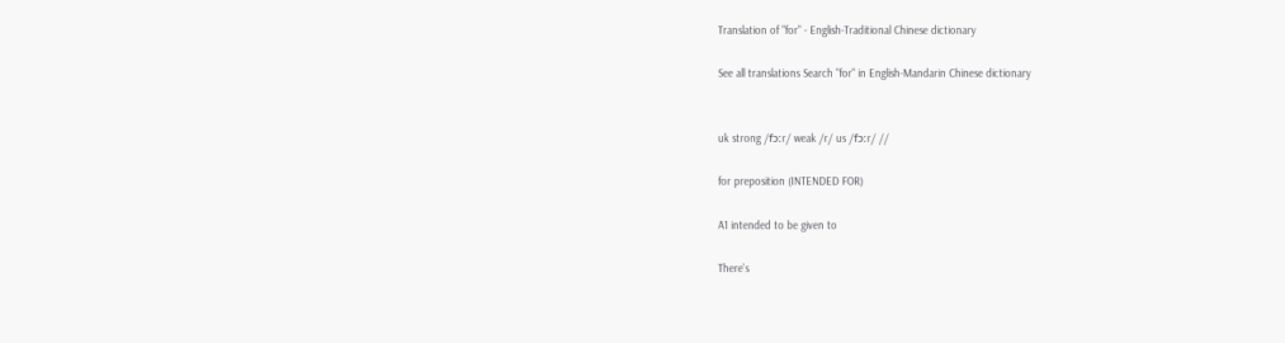Translation of "for" - English-Traditional Chinese dictionary

See all translations Search "for" in English-Mandarin Chinese dictionary


uk strong /fɔːr/ weak /r/ us /fɔːr/ //

for preposition (INTENDED FOR)

A1 intended to be given to

There's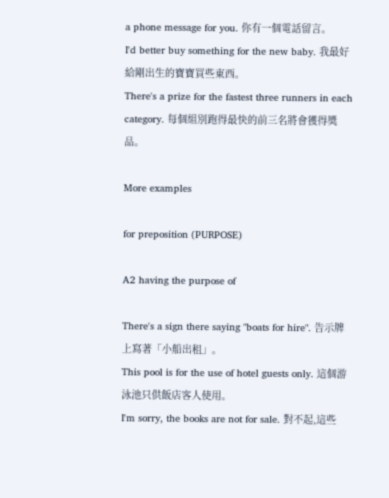a phone message for you. 你有一個電話留言。
I'd better buy something for the new baby. 我最好給剛出生的寶寶買些東西。
There's a prize for the fastest three runners in each category. 每個組別跑得最快的前三名將會獲得獎品。

More examples

for preposition (PURPOSE)

A2 having the purpose of

There's a sign there saying "boats for hire". 告示牌上寫著「小船出租」。
This pool is for the use of hotel guests only. 這個游泳池只供飯店客人使用。
I'm sorry, the books are not for sale. 對不起,這些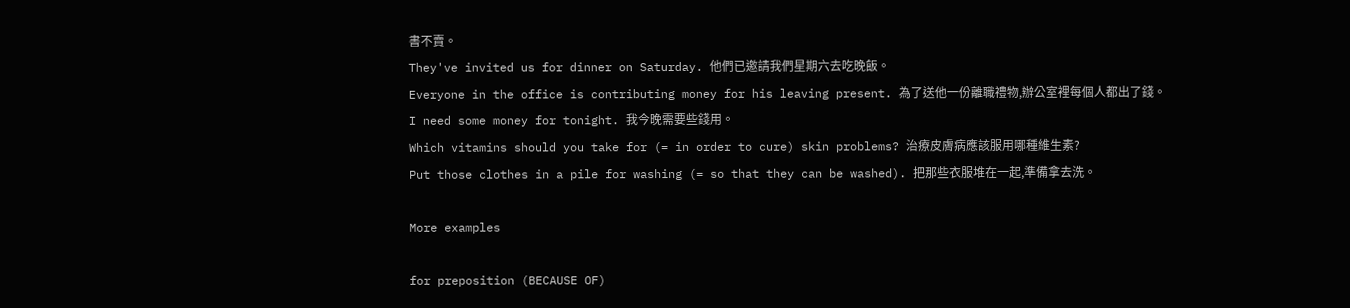書不賣。
They've invited us for dinner on Saturday. 他們已邀請我們星期六去吃晚飯。
Everyone in the office is contributing money for his leaving present. 為了送他一份離職禮物,辦公室裡每個人都出了錢。
I need some money for tonight. 我今晚需要些錢用。
Which vitamins should you take for (= in order to cure) skin problems? 治療皮膚病應該服用哪種維生素?
Put those clothes in a pile for washing (= so that they can be washed). 把那些衣服堆在一起,準備拿去洗。

More examples

for preposition (BECAUSE OF)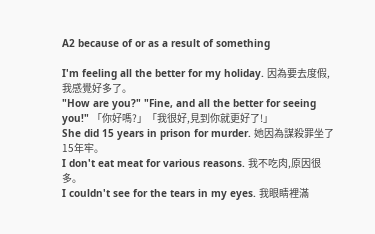A2 because of or as a result of something

I'm feeling all the better for my holiday. 因為要去度假,我感覺好多了。
"How are you?" "Fine, and all the better for seeing you!" 「你好嗎?」「我很好,見到你就更好了!」
She did 15 years in prison for murder. 她因為謀殺罪坐了15年牢。
I don't eat meat for various reasons. 我不吃肉,原因很多。
I couldn't see for the tears in my eyes. 我眼睛裡滿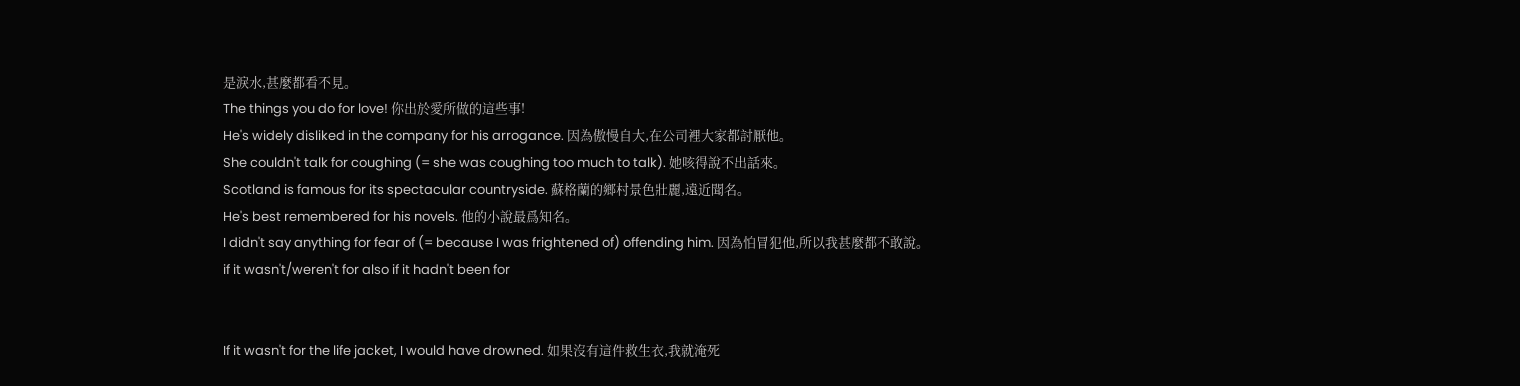是淚水,甚麼都看不見。
The things you do for love! 你出於愛所做的這些事!
He's widely disliked in the company for his arrogance. 因為傲慢自大,在公司裡大家都討厭他。
She couldn't talk for coughing (= she was coughing too much to talk). 她咳得說不出話來。
Scotland is famous for its spectacular countryside. 蘇格蘭的鄉村景色壯麗,遠近聞名。
He's best remembered for his novels. 他的小說最爲知名。
I didn't say anything for fear of (= because I was frightened of) offending him. 因為怕冒犯他,所以我甚麼都不敢說。
if it wasn't/weren't for also if it hadn't been for


If it wasn't for the life jacket, I would have drowned. 如果沒有這件救生衣,我就淹死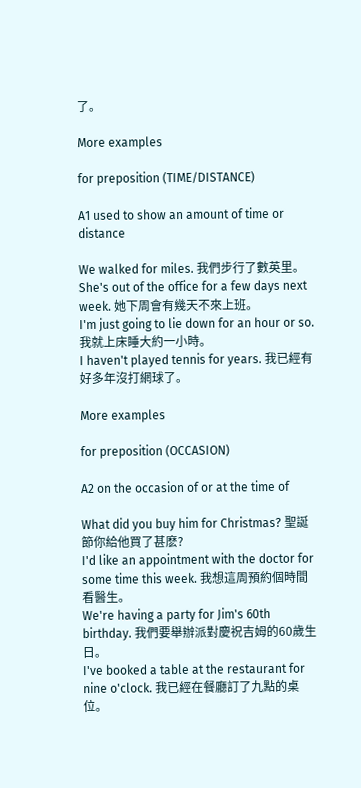了。

More examples

for preposition (TIME/DISTANCE)

A1 used to show an amount of time or distance

We walked for miles. 我們步行了數英里。
She's out of the office for a few days next week. 她下周會有幾天不來上班。
I'm just going to lie down for an hour or so. 我就上床睡大約一小時。
I haven't played tennis for years. 我已經有好多年沒打網球了。

More examples

for preposition (OCCASION)

A2 on the occasion of or at the time of

What did you buy him for Christmas? 聖誕節你給他買了甚麽?
I'd like an appointment with the doctor for some time this week. 我想這周預約個時間看醫生。
We're having a party for Jim's 60th birthday. 我們要舉辦派對慶祝吉姆的60歲生日。
I've booked a table at the restaurant for nine o'clock. 我已經在餐廳訂了九點的桌位。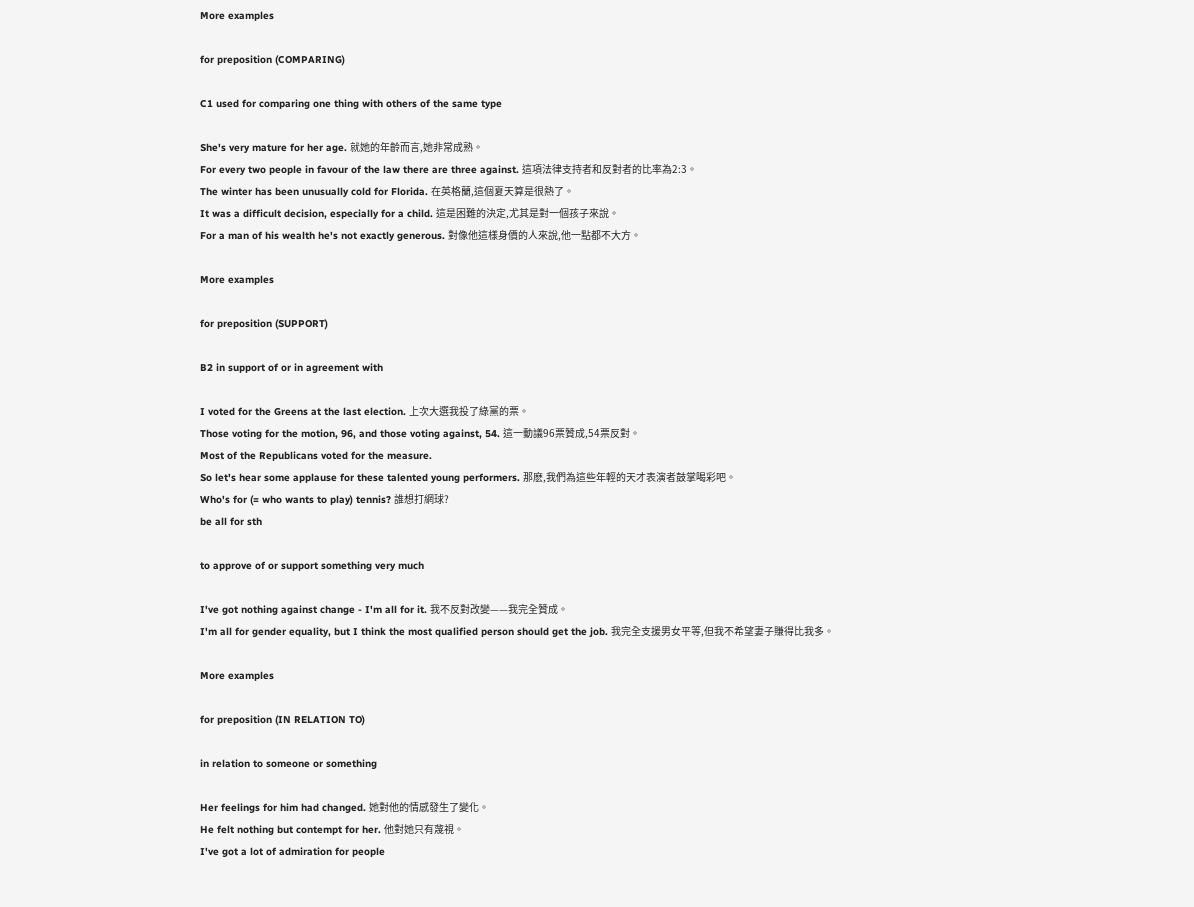More examples

for preposition (COMPARING)

C1 used for comparing one thing with others of the same type

She's very mature for her age. 就她的年齡而言,她非常成熟。
For every two people in favour of the law there are three against. 這項法律支持者和反對者的比率為2:3。
The winter has been unusually cold for Florida. 在英格蘭,這個夏天算是很熱了。
It was a difficult decision, especially for a child. 這是困難的決定,尤其是對一個孩子來說。
For a man of his wealth he's not exactly generous. 對像他這樣身價的人來說,他一點都不大方。

More examples

for preposition (SUPPORT)

B2 in support of or in agreement with

I voted for the Greens at the last election. 上次大選我投了綠黨的票。
Those voting for the motion, 96, and those voting against, 54. 這一動議96票贊成,54票反對。
Most of the Republicans voted for the measure.
So let's hear some applause for these talented young performers. 那麽,我們為這些年輕的天才表演者鼓掌喝彩吧。
Who's for (= who wants to play) tennis? 誰想打網球?
be all for sth

to approve of or support something very much

I've got nothing against change - I'm all for it. 我不反對改變——我完全贊成。
I'm all for gender equality, but I think the most qualified person should get the job. 我完全支援男女平等,但我不希望妻子賺得比我多。

More examples

for preposition (IN RELATION TO)

in relation to someone or something

Her feelings for him had changed. 她對他的情感發生了變化。
He felt nothing but contempt for her. 他對她只有蔑視。
I've got a lot of admiration for people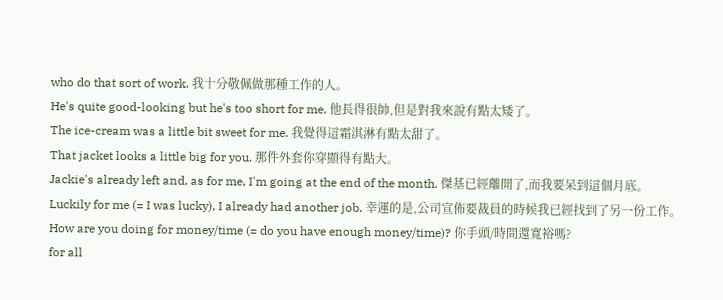who do that sort of work. 我十分敬佩做那種工作的人。
He's quite good-looking but he's too short for me. 他長得很帥,但是對我來說有點太矮了。
The ice-cream was a little bit sweet for me. 我覺得這霜淇淋有點太甜了。
That jacket looks a little big for you. 那件外套你穿顯得有點大。
Jackie's already left and, as for me, I'm going at the end of the month. 傑基已經離開了,而我要呆到這個月底。
Luckily for me (= I was lucky), I already had another job. 幸運的是,公司宣佈要裁員的時候我已經找到了另一份工作。
How are you doing for money/time (= do you have enough money/time)? 你手頭/時間還寬裕嗎?
for all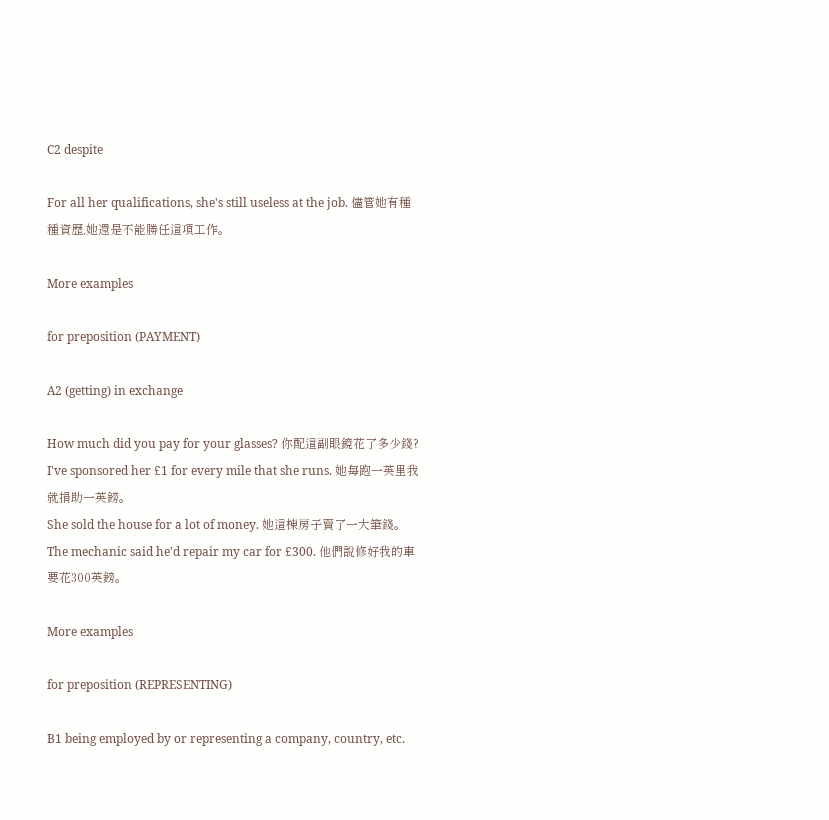C2 despite

For all her qualifications, she's still useless at the job. 儘管她有種種資歷,她還是不能勝任這項工作。

More examples

for preposition (PAYMENT)

A2 (getting) in exchange

How much did you pay for your glasses? 你配這副眼鏡花了多少錢?
I've sponsored her £1 for every mile that she runs. 她每跑一英里我就捐助一英鎊。
She sold the house for a lot of money. 她這棟房子賣了一大筆錢。
The mechanic said he'd repair my car for £300. 他們說修好我的車要花300英鎊。

More examples

for preposition (REPRESENTING)

B1 being employed by or representing a company, country, etc.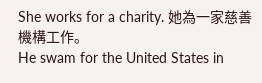She works for a charity. 她為一家慈善機構工作。
He swam for the United States in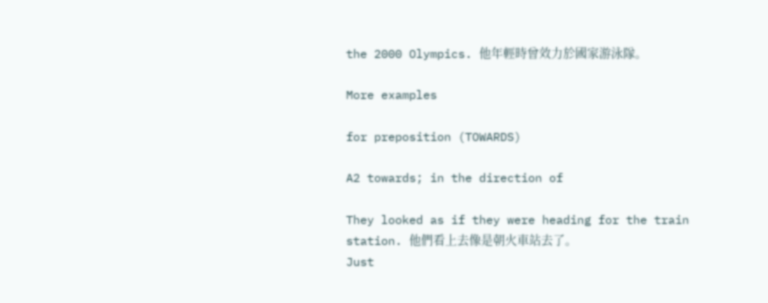the 2000 Olympics. 他年輕時曾效力於國家游泳隊。

More examples

for preposition (TOWARDS)

A2 towards; in the direction of

They looked as if they were heading for the train station. 他們看上去像是朝火車站去了。
Just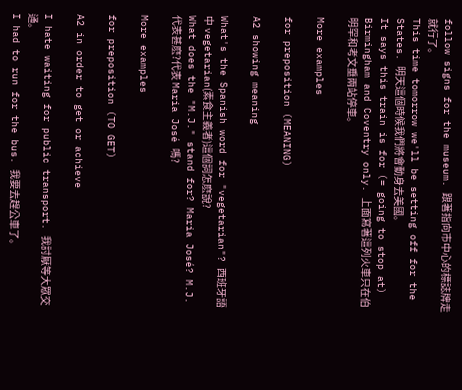follow signs for the museum. 跟著指向市中心的標誌牌走就行了。
This time tomorrow we'll be setting off for the States. 明天這個時候我們將會動身去美國。
It says this train is for (= going to stop at) Birmingham and Coventry only. 上面寫著這列火車只在伯明罕和考文垂兩站停車。

More examples

for preposition (MEANING)

A2 showing meaning

What's the Spanish word for "vegetarian"? 西班牙語中 vegetarian(素食主義者)這個詞怎麽說?
What does the "M.J." stand for? Maria José? M.J.代表甚麽?代表 Maria José 嗎?

More examples

for preposition (TO GET)

A2 in order to get or achieve

I hate waiting for public transport. 我討厭等大眾交通。
I had to run for the bus. 我要去趕公車了。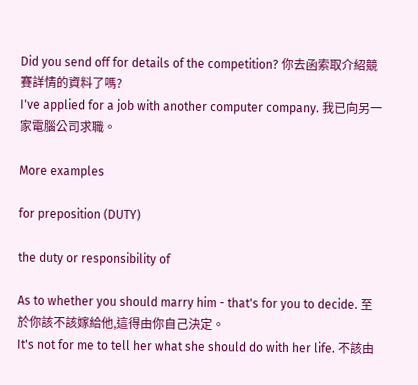Did you send off for details of the competition? 你去函索取介紹競賽詳情的資料了嗎?
I've applied for a job with another computer company. 我已向另一家電腦公司求職。

More examples

for preposition (DUTY)

the duty or responsibility of

As to whether you should marry him - that's for you to decide. 至於你該不該嫁給他,這得由你自己決定。
It's not for me to tell her what she should do with her life. 不該由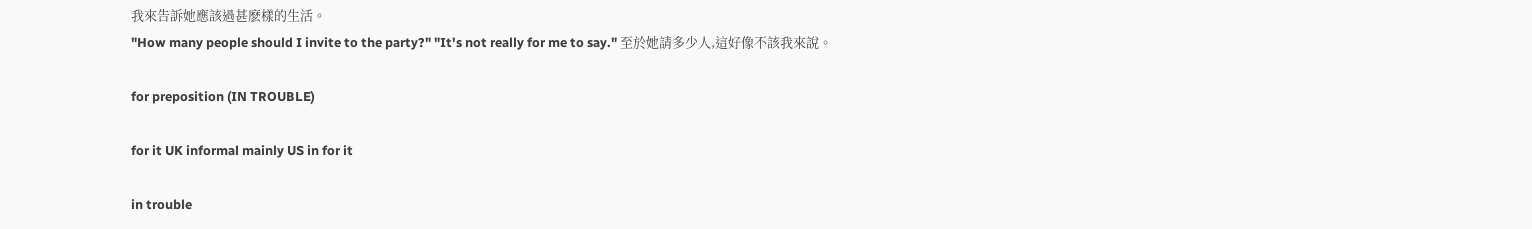我來告訴她應該過甚麽樣的生活。
"How many people should I invite to the party?" "It's not really for me to say." 至於她請多少人,這好像不該我來說。

for preposition (IN TROUBLE)

for it UK informal mainly US in for it

in trouble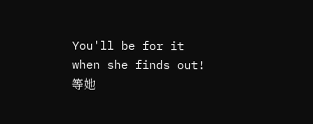You'll be for it when she finds out! 等她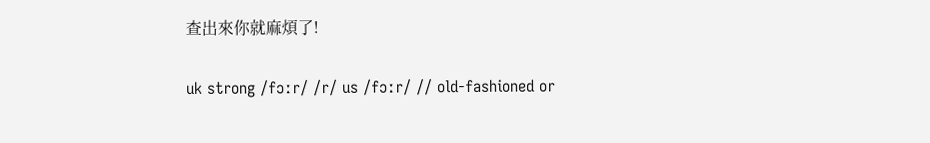查出來你就麻煩了!


uk strong /fɔːr/ /r/ us /fɔːr/ // old-fashioned or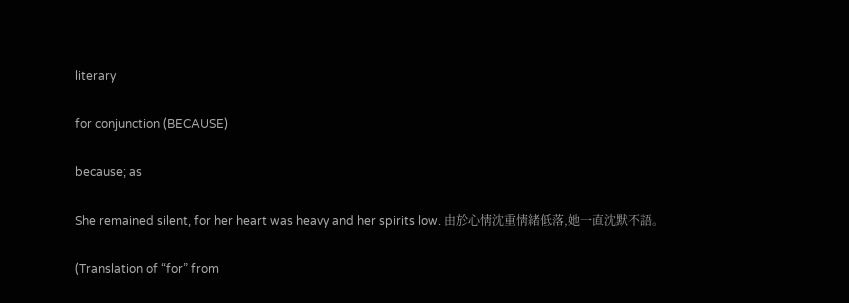literary

for conjunction (BECAUSE)

because; as

She remained silent, for her heart was heavy and her spirits low. 由於心情沈重情緒低落,她一直沈默不語。

(Translation of “for” from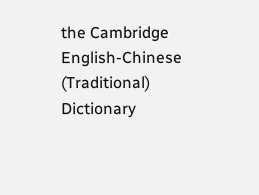the Cambridge English-Chinese (Traditional) Dictionary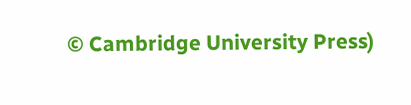© Cambridge University Press)